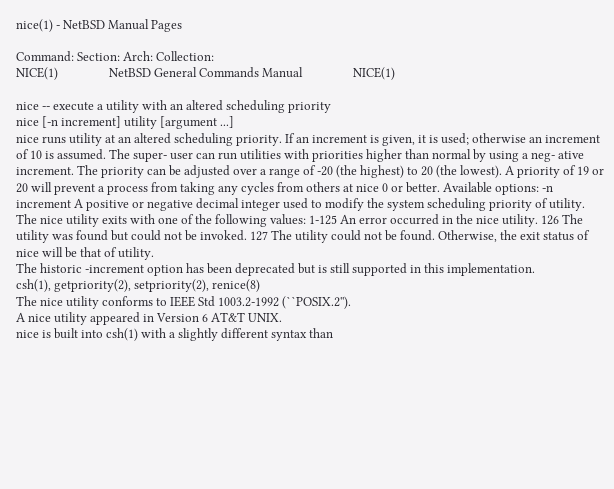nice(1) - NetBSD Manual Pages

Command: Section: Arch: Collection:
NICE(1)                 NetBSD General Commands Manual                 NICE(1)

nice -- execute a utility with an altered scheduling priority
nice [-n increment] utility [argument ...]
nice runs utility at an altered scheduling priority. If an increment is given, it is used; otherwise an increment of 10 is assumed. The super- user can run utilities with priorities higher than normal by using a neg- ative increment. The priority can be adjusted over a range of -20 (the highest) to 20 (the lowest). A priority of 19 or 20 will prevent a process from taking any cycles from others at nice 0 or better. Available options: -n increment A positive or negative decimal integer used to modify the system scheduling priority of utility.
The nice utility exits with one of the following values: 1-125 An error occurred in the nice utility. 126 The utility was found but could not be invoked. 127 The utility could not be found. Otherwise, the exit status of nice will be that of utility.
The historic -increment option has been deprecated but is still supported in this implementation.
csh(1), getpriority(2), setpriority(2), renice(8)
The nice utility conforms to IEEE Std 1003.2-1992 (``POSIX.2'').
A nice utility appeared in Version 6 AT&T UNIX.
nice is built into csh(1) with a slightly different syntax than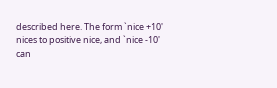described here. The form `nice +10' nices to positive nice, and `nice -10' can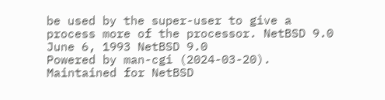be used by the super-user to give a process more of the processor. NetBSD 9.0 June 6, 1993 NetBSD 9.0
Powered by man-cgi (2024-03-20). Maintained for NetBSD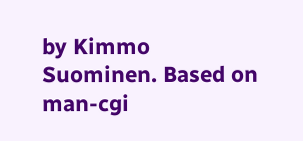by Kimmo Suominen. Based on man-cgi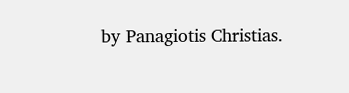by Panagiotis Christias.